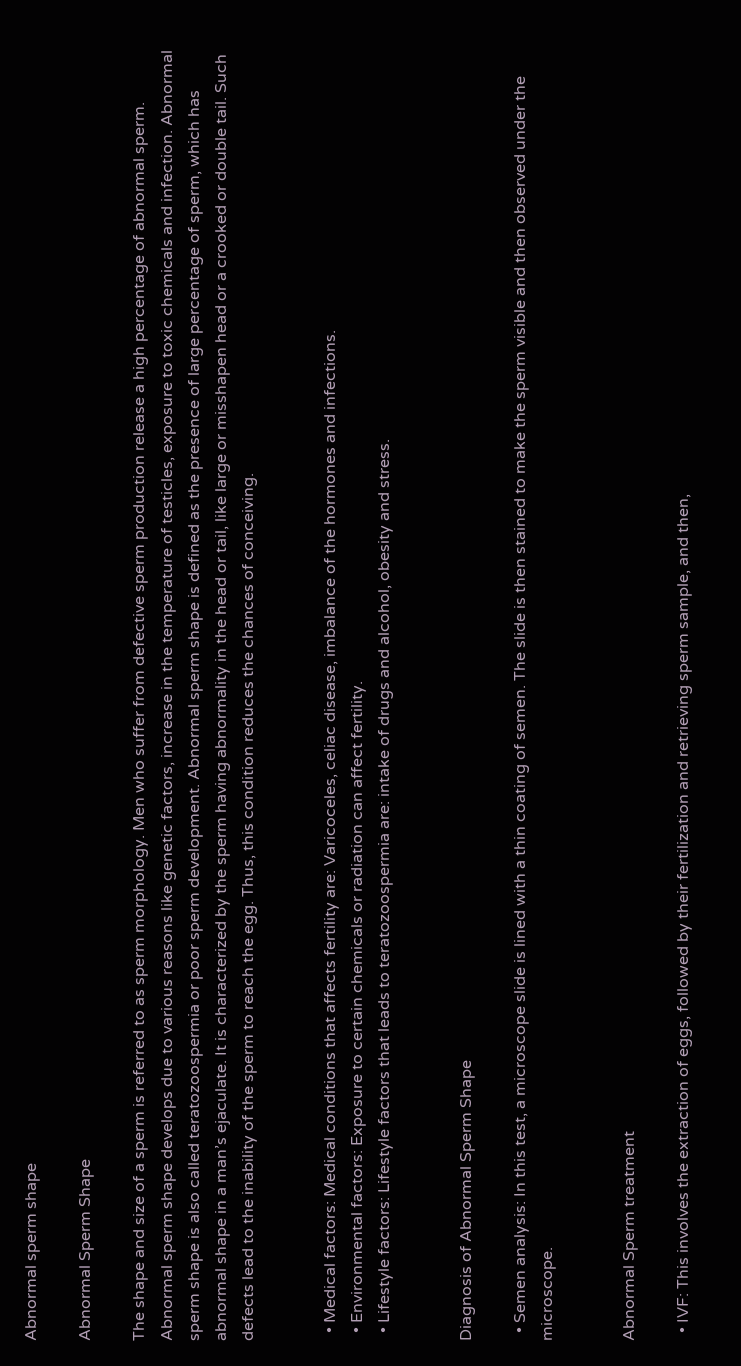Abnormal sperm shape

Abnormal Sperm Shape

The shape and size of a sperm is referred to as sperm morphology. Men who suffer from defective sperm production release a high percentage of abnormal sperm. Abnormal sperm shape develops due to various reasons like genetic factors, increase in the temperature of testicles, exposure to toxic chemicals and infection. Abnormal sperm shape is also called teratozoospermia or poor sperm development. Abnormal sperm shape is defined as the presence of large percentage of sperm, which has abnormal shape in a man’s ejaculate. It is characterized by the sperm having abnormality in the head or tail, like large or misshapen head or a crooked or double tail. Such defects lead to the inability of the sperm to reach the egg. Thus, this condition reduces the chances of conceiving.


  • Medical factors: Medical conditions that affects fertility are: Varicoceles, celiac disease, imbalance of the hormones and infections.
  • Environmental factors: Exposure to certain chemicals or radiation can affect fertility.
  • Lifestyle factors: Lifestyle factors that leads to teratozoospermia are: intake of drugs and alcohol, obesity and stress.


Diagnosis of Abnormal Sperm Shape

  • Semen analysis: In this test, a microscope slide is lined with a thin coating of semen. The slide is then stained to make the sperm visible and then observed under the microscope.


Abnormal Sperm treatment

  • IVF: This involves the extraction of eggs, followed by their fertilization and retrieving sperm sample, and then,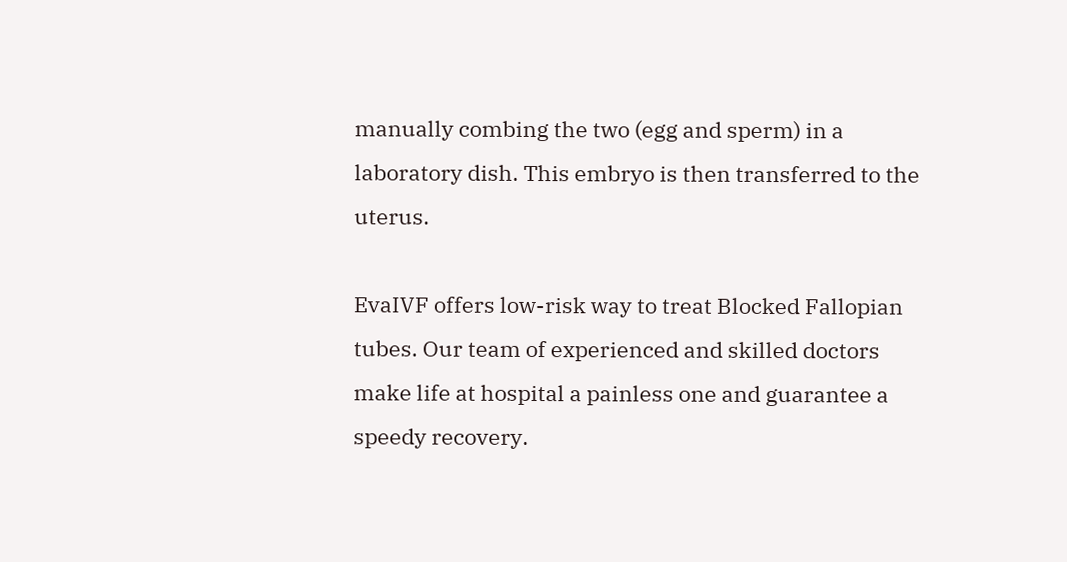manually combing the two (egg and sperm) in a laboratory dish. This embryo is then transferred to the uterus.

EvaIVF offers low-risk way to treat Blocked Fallopian tubes. Our team of experienced and skilled doctors make life at hospital a painless one and guarantee a speedy recovery.